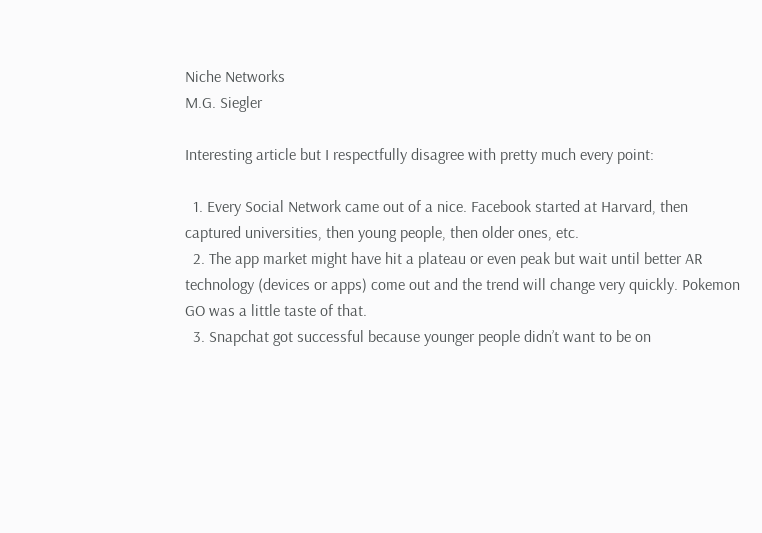Niche Networks
M.G. Siegler

Interesting article but I respectfully disagree with pretty much every point:

  1. Every Social Network came out of a nice. Facebook started at Harvard, then captured universities, then young people, then older ones, etc.
  2. The app market might have hit a plateau or even peak but wait until better AR technology (devices or apps) come out and the trend will change very quickly. Pokemon GO was a little taste of that.
  3. Snapchat got successful because younger people didn’t want to be on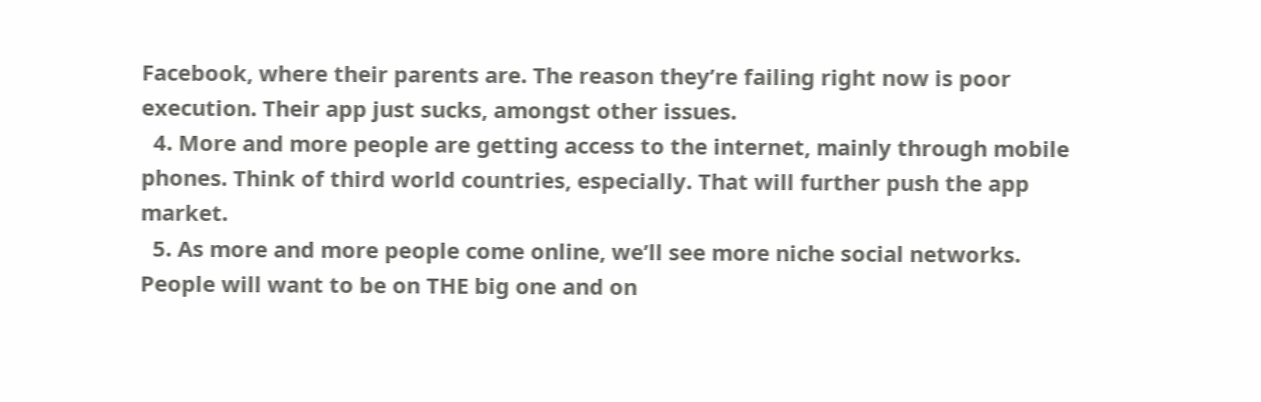Facebook, where their parents are. The reason they’re failing right now is poor execution. Their app just sucks, amongst other issues.
  4. More and more people are getting access to the internet, mainly through mobile phones. Think of third world countries, especially. That will further push the app market.
  5. As more and more people come online, we’ll see more niche social networks. People will want to be on THE big one and on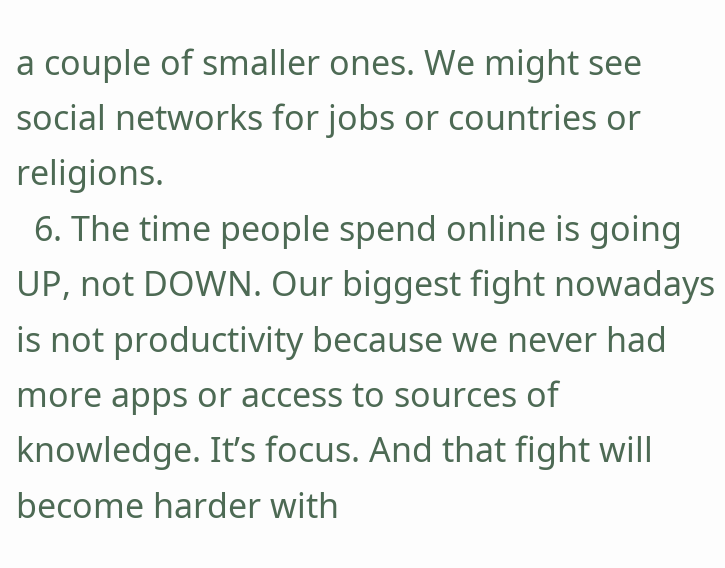a couple of smaller ones. We might see social networks for jobs or countries or religions.
  6. The time people spend online is going UP, not DOWN. Our biggest fight nowadays is not productivity because we never had more apps or access to sources of knowledge. It’s focus. And that fight will become harder with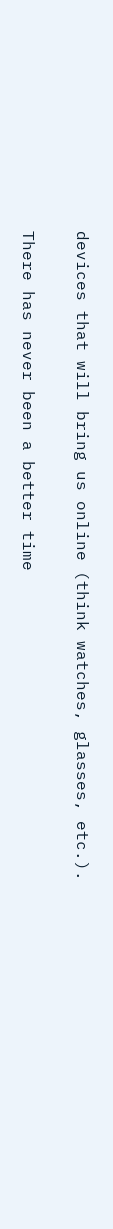devices that will bring us online (think watches, glasses, etc.).

There has never been a better time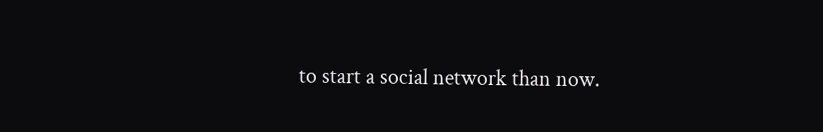to start a social network than now.